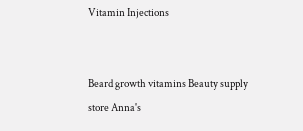Vitamin Injections


Beard growth vitamins Beauty supply store Anna's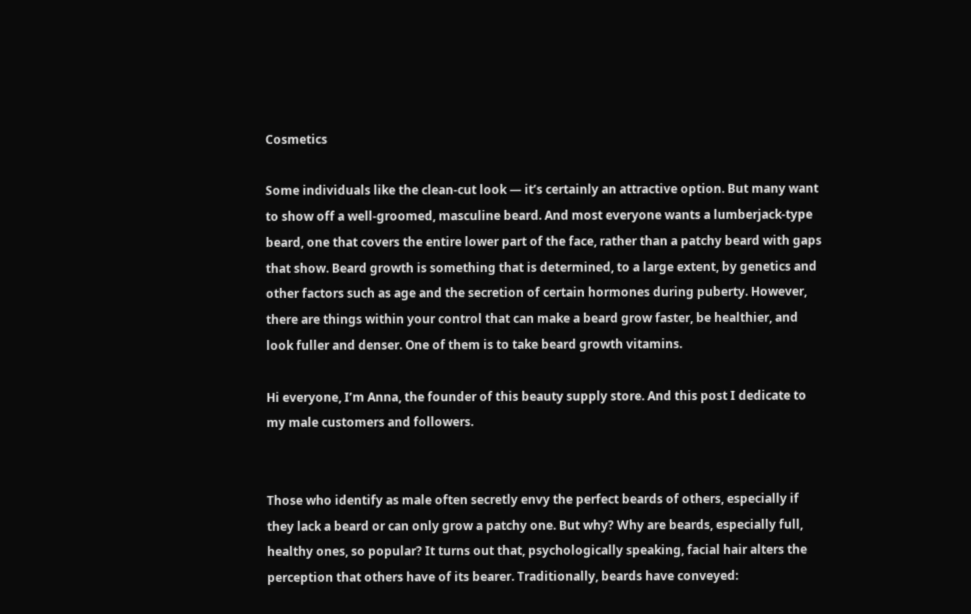Cosmetics

Some individuals like the clean-cut look — it’s certainly an attractive option. But many want to show off a well-groomed, masculine beard. And most everyone wants a lumberjack-type beard, one that covers the entire lower part of the face, rather than a patchy beard with gaps that show. Beard growth is something that is determined, to a large extent, by genetics and other factors such as age and the secretion of certain hormones during puberty. However, there are things within your control that can make a beard grow faster, be healthier, and look fuller and denser. One of them is to take beard growth vitamins.

Hi everyone, I’m Anna, the founder of this beauty supply store. And this post I dedicate to my male customers and followers.


Those who identify as male often secretly envy the perfect beards of others, especially if they lack a beard or can only grow a patchy one. But why? Why are beards, especially full, healthy ones, so popular? It turns out that, psychologically speaking, facial hair alters the perception that others have of its bearer. Traditionally, beards have conveyed: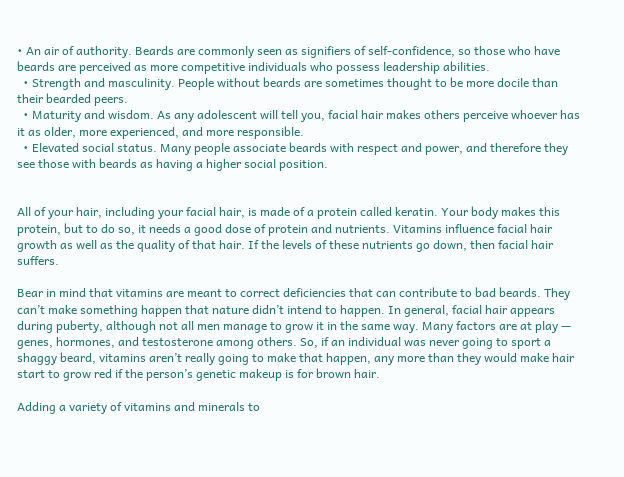• An air of authority. Beards are commonly seen as signifiers of self-confidence, so those who have beards are perceived as more competitive individuals who possess leadership abilities.
  • Strength and masculinity. People without beards are sometimes thought to be more docile than their bearded peers.
  • Maturity and wisdom. As any adolescent will tell you, facial hair makes others perceive whoever has it as older, more experienced, and more responsible.
  • Elevated social status. Many people associate beards with respect and power, and therefore they see those with beards as having a higher social position.


All of your hair, including your facial hair, is made of a protein called keratin. Your body makes this protein, but to do so, it needs a good dose of protein and nutrients. Vitamins influence facial hair growth as well as the quality of that hair. If the levels of these nutrients go down, then facial hair suffers.

Bear in mind that vitamins are meant to correct deficiencies that can contribute to bad beards. They can’t make something happen that nature didn’t intend to happen. In general, facial hair appears during puberty, although not all men manage to grow it in the same way. Many factors are at play — genes, hormones, and testosterone among others. So, if an individual was never going to sport a shaggy beard, vitamins aren’t really going to make that happen, any more than they would make hair start to grow red if the person’s genetic makeup is for brown hair.

Adding a variety of vitamins and minerals to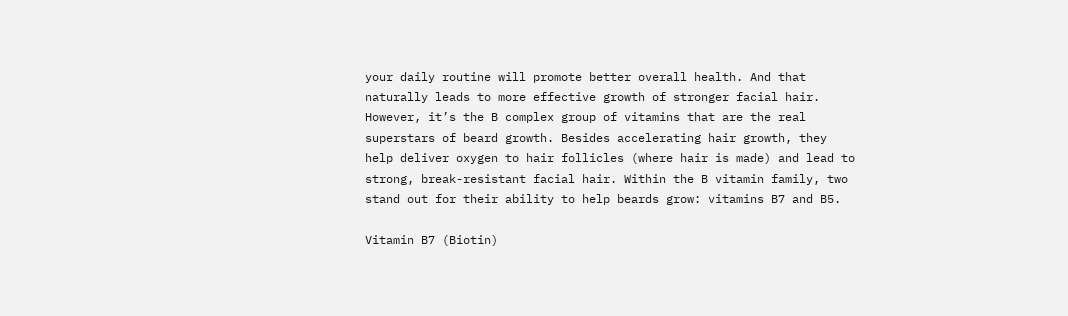your daily routine will promote better overall health. And that naturally leads to more effective growth of stronger facial hair. However, it’s the B complex group of vitamins that are the real superstars of beard growth. Besides accelerating hair growth, they help deliver oxygen to hair follicles (where hair is made) and lead to strong, break-resistant facial hair. Within the B vitamin family, two stand out for their ability to help beards grow: vitamins B7 and B5.

Vitamin B7 (Biotin)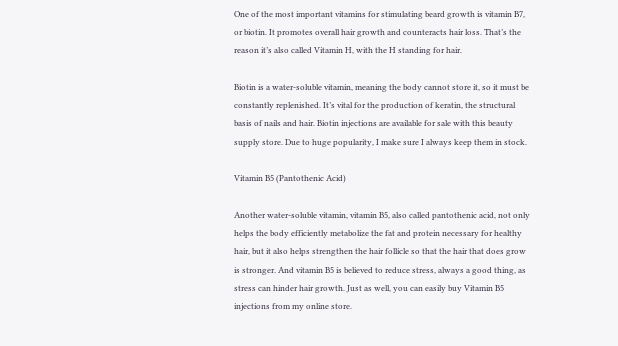One of the most important vitamins for stimulating beard growth is vitamin B7, or biotin. It promotes overall hair growth and counteracts hair loss. That’s the reason it’s also called Vitamin H, with the H standing for hair.

Biotin is a water-soluble vitamin, meaning the body cannot store it, so it must be constantly replenished. It’s vital for the production of keratin, the structural basis of nails and hair. Biotin injections are available for sale with this beauty supply store. Due to huge popularity, I make sure I always keep them in stock.

Vitamin B5 (Pantothenic Acid)

Another water-soluble vitamin, vitamin B5, also called pantothenic acid, not only helps the body efficiently metabolize the fat and protein necessary for healthy hair, but it also helps strengthen the hair follicle so that the hair that does grow is stronger. And vitamin B5 is believed to reduce stress, always a good thing, as stress can hinder hair growth. Just as well, you can easily buy Vitamin B5 injections from my online store.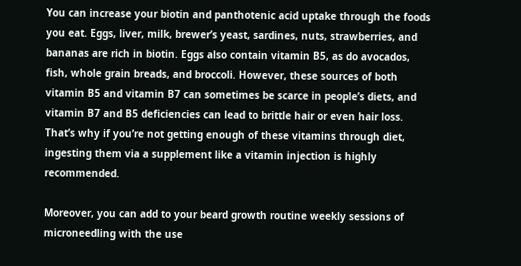You can increase your biotin and panthotenic acid uptake through the foods you eat. Eggs, liver, milk, brewer’s yeast, sardines, nuts, strawberries, and bananas are rich in biotin. Eggs also contain vitamin B5, as do avocados, fish, whole grain breads, and broccoli. However, these sources of both vitamin B5 and vitamin B7 can sometimes be scarce in people’s diets, and vitamin B7 and B5 deficiencies can lead to brittle hair or even hair loss. That’s why if you’re not getting enough of these vitamins through diet, ingesting them via a supplement like a vitamin injection is highly recommended.

Moreover, you can add to your beard growth routine weekly sessions of microneedling with the use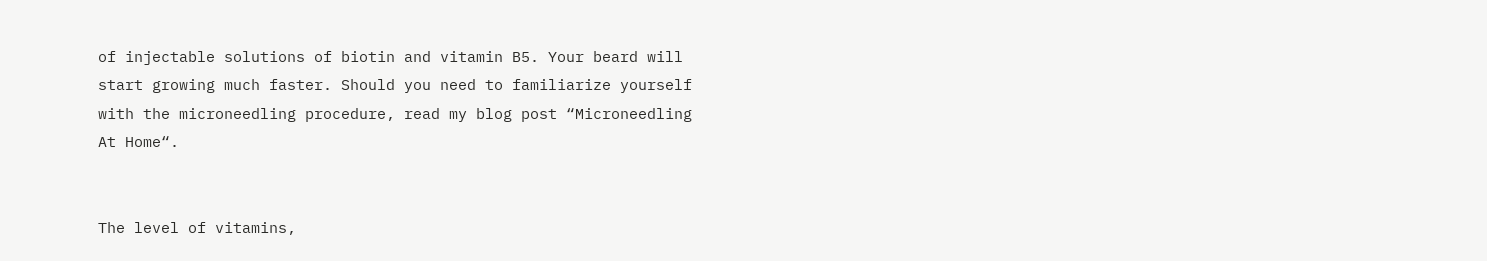of injectable solutions of biotin and vitamin B5. Your beard will start growing much faster. Should you need to familiarize yourself with the microneedling procedure, read my blog post “Microneedling At Home“.


The level of vitamins,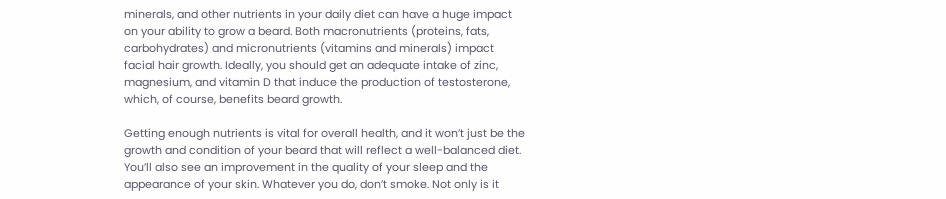minerals, and other nutrients in your daily diet can have a huge impact on your ability to grow a beard. Both macronutrients (proteins, fats, carbohydrates) and micronutrients (vitamins and minerals) impact facial hair growth. Ideally, you should get an adequate intake of zinc, magnesium, and vitamin D that induce the production of testosterone, which, of course, benefits beard growth.

Getting enough nutrients is vital for overall health, and it won’t just be the growth and condition of your beard that will reflect a well-balanced diet. You’ll also see an improvement in the quality of your sleep and the appearance of your skin. Whatever you do, don’t smoke. Not only is it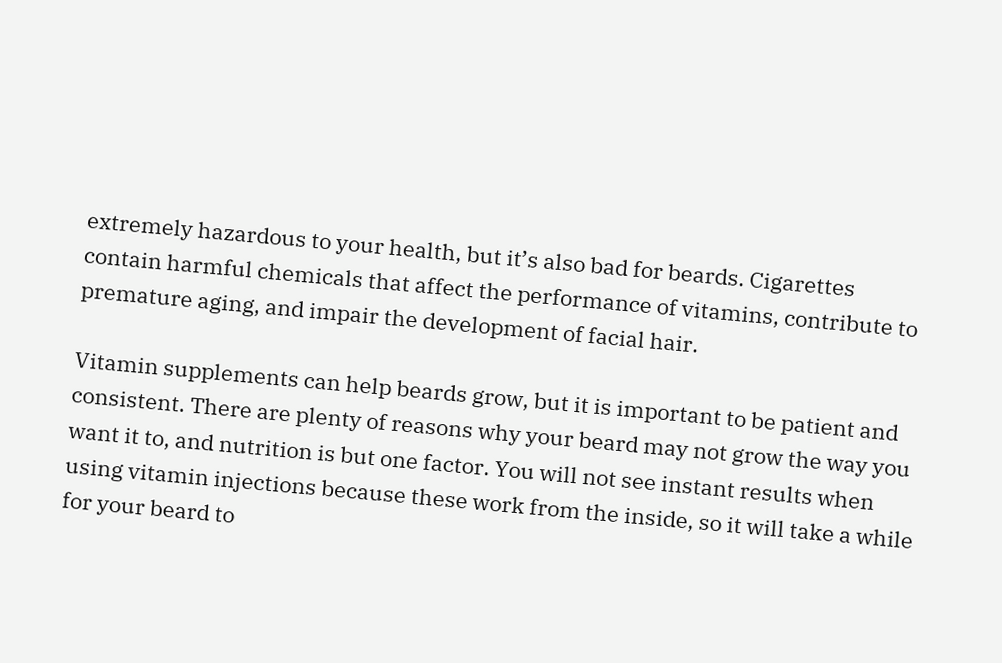extremely hazardous to your health, but it’s also bad for beards. Cigarettes contain harmful chemicals that affect the performance of vitamins, contribute to premature aging, and impair the development of facial hair.

Vitamin supplements can help beards grow, but it is important to be patient and consistent. There are plenty of reasons why your beard may not grow the way you want it to, and nutrition is but one factor. You will not see instant results when using vitamin injections because these work from the inside, so it will take a while for your beard to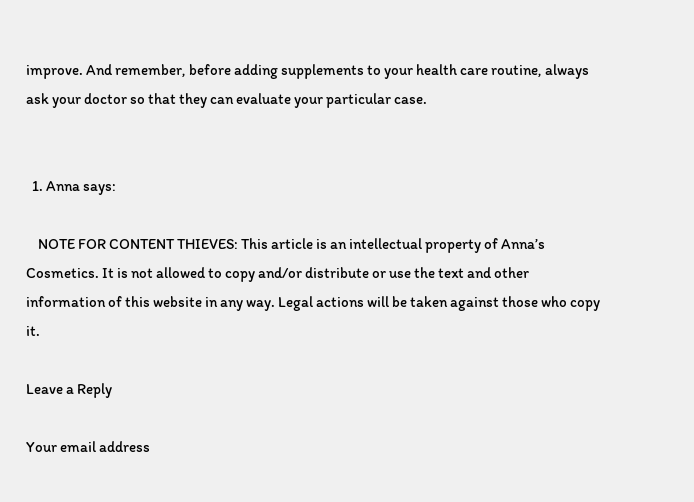improve. And remember, before adding supplements to your health care routine, always ask your doctor so that they can evaluate your particular case.


  1. Anna says:

    NOTE FOR CONTENT THIEVES: This article is an intellectual property of Anna’s Cosmetics. It is not allowed to copy and/or distribute or use the text and other information of this website in any way. Legal actions will be taken against those who copy it.

Leave a Reply

Your email address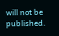will not be published.